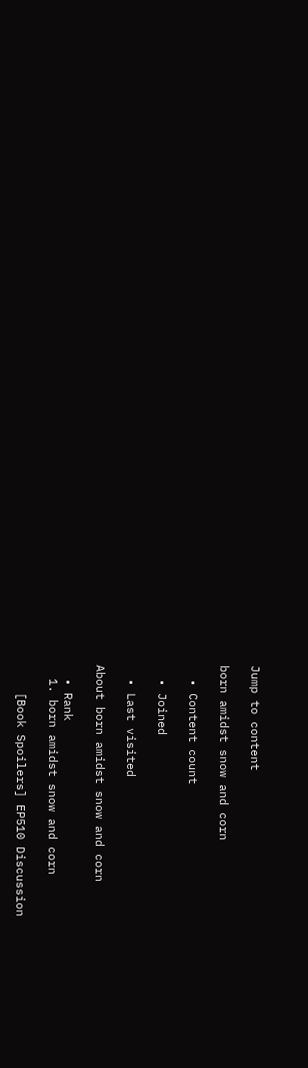Jump to content

born amidst snow and corn

  • Content count

  • Joined

  • Last visited

About born amidst snow and corn

  • Rank
  1. born amidst snow and corn

    [Book Spoilers] EP510 Discussion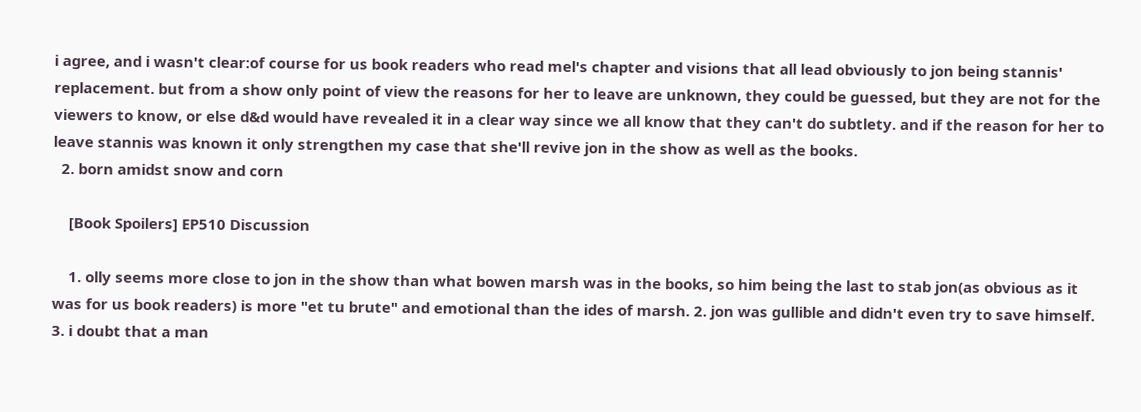i agree, and i wasn't clear:of course for us book readers who read mel's chapter and visions that all lead obviously to jon being stannis' replacement. but from a show only point of view the reasons for her to leave are unknown, they could be guessed, but they are not for the viewers to know, or else d&d would have revealed it in a clear way since we all know that they can't do subtlety. and if the reason for her to leave stannis was known it only strengthen my case that she'll revive jon in the show as well as the books.
  2. born amidst snow and corn

    [Book Spoilers] EP510 Discussion

    1. olly seems more close to jon in the show than what bowen marsh was in the books, so him being the last to stab jon(as obvious as it was for us book readers) is more "et tu brute" and emotional than the ides of marsh. 2. jon was gullible and didn't even try to save himself. 3. i doubt that a man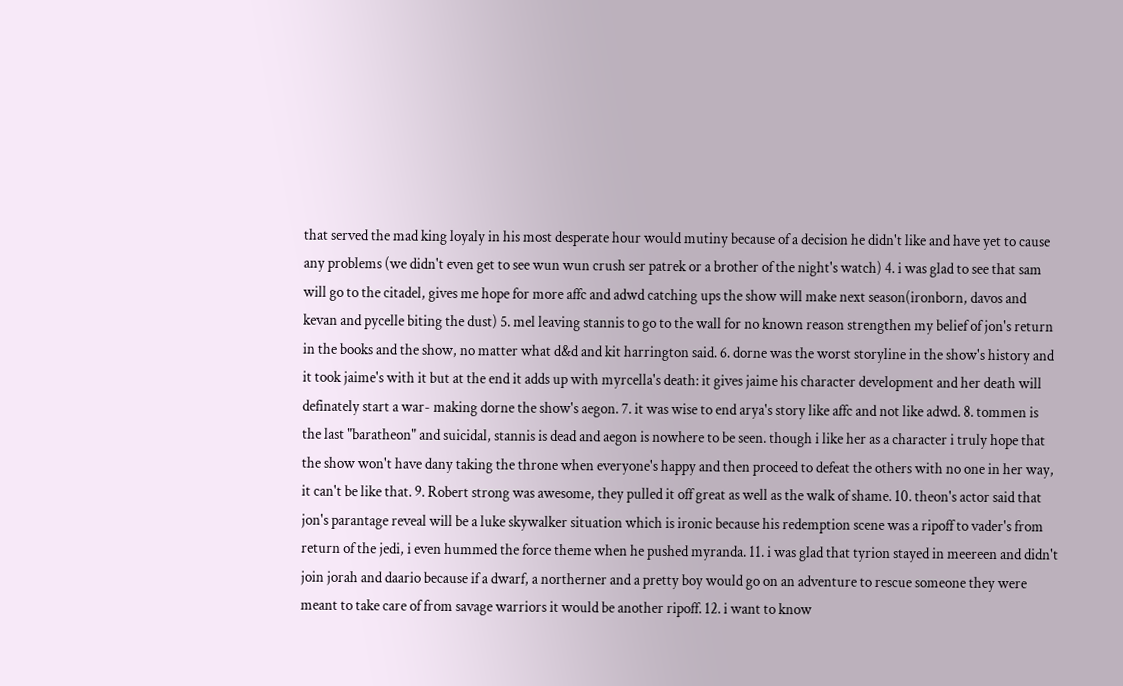that served the mad king loyaly in his most desperate hour would mutiny because of a decision he didn't like and have yet to cause any problems (we didn't even get to see wun wun crush ser patrek or a brother of the night's watch) 4. i was glad to see that sam will go to the citadel, gives me hope for more affc and adwd catching ups the show will make next season(ironborn, davos and kevan and pycelle biting the dust) 5. mel leaving stannis to go to the wall for no known reason strengthen my belief of jon's return in the books and the show, no matter what d&d and kit harrington said. 6. dorne was the worst storyline in the show's history and it took jaime's with it but at the end it adds up with myrcella's death: it gives jaime his character development and her death will definately start a war- making dorne the show's aegon. 7. it was wise to end arya's story like affc and not like adwd. 8. tommen is the last "baratheon" and suicidal, stannis is dead and aegon is nowhere to be seen. though i like her as a character i truly hope that the show won't have dany taking the throne when everyone's happy and then proceed to defeat the others with no one in her way, it can't be like that. 9. Robert strong was awesome, they pulled it off great as well as the walk of shame. 10. theon's actor said that jon's parantage reveal will be a luke skywalker situation which is ironic because his redemption scene was a ripoff to vader's from return of the jedi, i even hummed the force theme when he pushed myranda. 11. i was glad that tyrion stayed in meereen and didn't join jorah and daario because if a dwarf, a northerner and a pretty boy would go on an adventure to rescue someone they were meant to take care of from savage warriors it would be another ripoff. 12. i want to know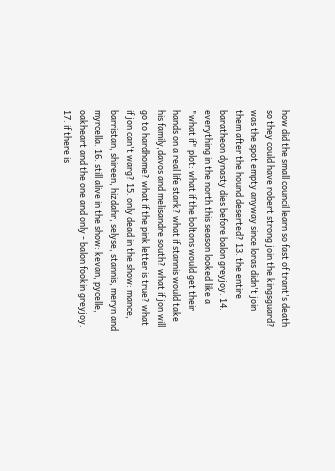how did the small council learn so fast of trant's death so they could have robert strong join the kingsguard? was the spot empty anyway since loras didn't join them after the hound deserted? 13. the entire baratheon dynasty dies before balon greyjoy. 14. everything in the north this season looked like a "what if" plot: what if the boltons would get their hands on a real life stark? what if stannis would take his family,davos and melisandre south? what if jon will go to hardhome? what if the pink letter is true? what if jon can't warg? 15. only dead in the show: mance, barristan, shireen, hizdahr, selyse, stannis, meryn and myrcella. 16. still alive in the show: kevan, pycelle, oakheart and the one and only - balon fookin greyjoy. 17. if there is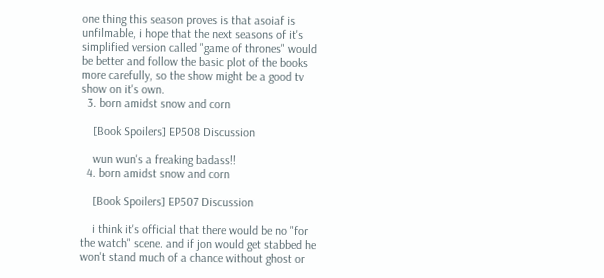one thing this season proves is that asoiaf is unfilmable, i hope that the next seasons of it's simplified version called "game of thrones" would be better and follow the basic plot of the books more carefully, so the show might be a good tv show on it's own.
  3. born amidst snow and corn

    [Book Spoilers] EP508 Discussion

    wun wun's a freaking badass!!
  4. born amidst snow and corn

    [Book Spoilers] EP507 Discussion

    i think it's official that there would be no "for the watch" scene. and if jon would get stabbed he won't stand much of a chance without ghost or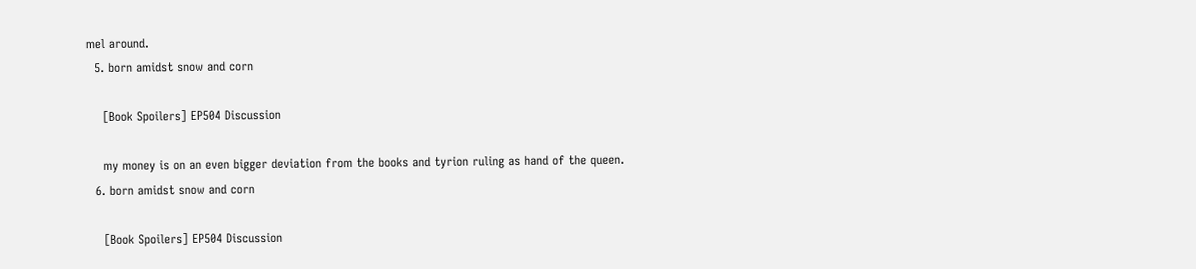mel around.
  5. born amidst snow and corn

    [Book Spoilers] EP504 Discussion

    my money is on an even bigger deviation from the books and tyrion ruling as hand of the queen.
  6. born amidst snow and corn

    [Book Spoilers] EP504 Discussion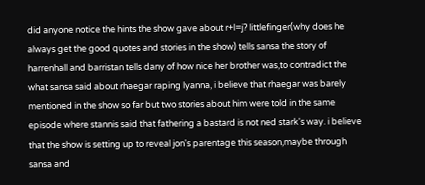did anyone notice the hints the show gave about r+l=j? littlefinger(why does he always get the good quotes and stories in the show) tells sansa the story of harrenhall and barristan tells dany of how nice her brother was,to contradict the what sansa said about rhaegar raping lyanna, i believe that rhaegar was barely mentioned in the show so far but two stories about him were told in the same episode where stannis said that fathering a bastard is not ned stark's way. i believe that the show is setting up to reveal jon's parentage this season,maybe through sansa and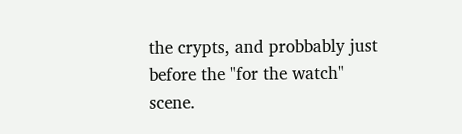the crypts, and probbably just before the "for the watch" scene.